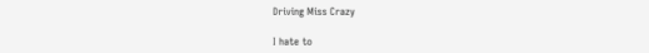Driving Miss Crazy

I hate to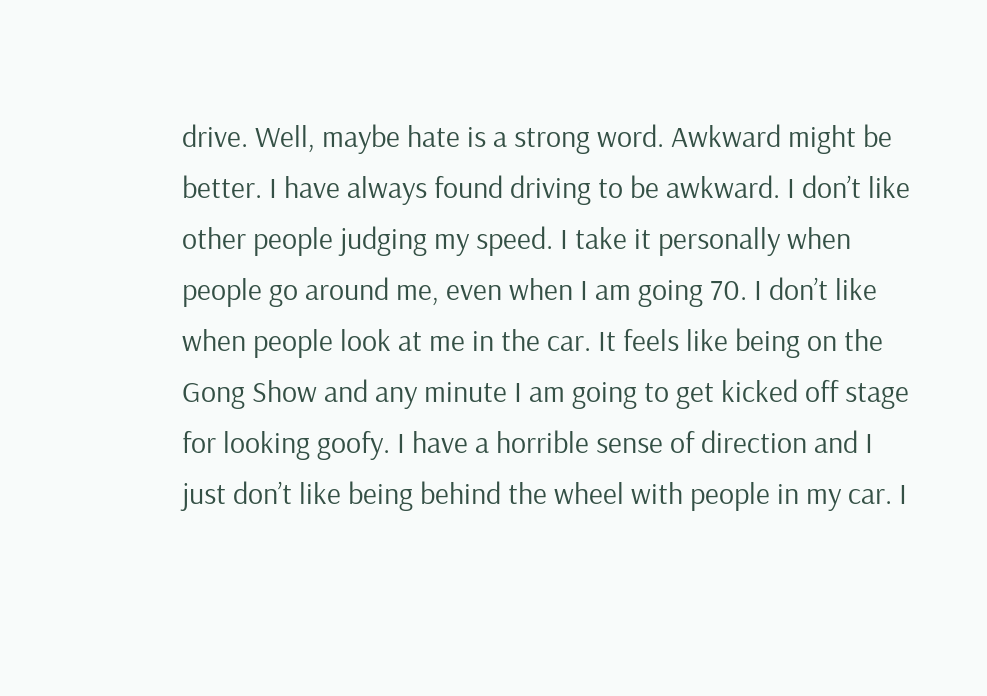drive. Well, maybe hate is a strong word. Awkward might be better. I have always found driving to be awkward. I don’t like other people judging my speed. I take it personally when people go around me, even when I am going 70. I don’t like when people look at me in the car. It feels like being on the Gong Show and any minute I am going to get kicked off stage for looking goofy. I have a horrible sense of direction and I just don’t like being behind the wheel with people in my car. I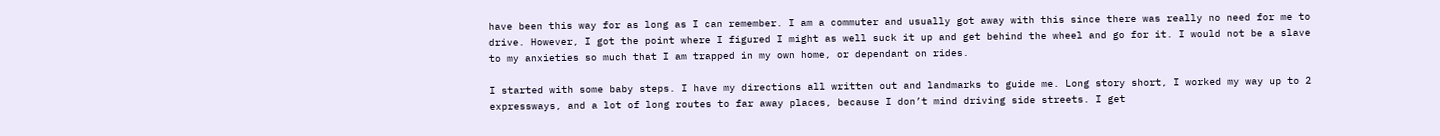have been this way for as long as I can remember. I am a commuter and usually got away with this since there was really no need for me to drive. However, I got the point where I figured I might as well suck it up and get behind the wheel and go for it. I would not be a slave to my anxieties so much that I am trapped in my own home, or dependant on rides.

I started with some baby steps. I have my directions all written out and landmarks to guide me. Long story short, I worked my way up to 2 expressways, and a lot of long routes to far away places, because I don’t mind driving side streets. I get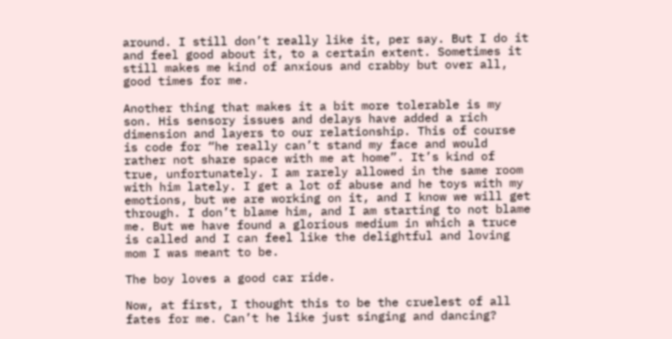around. I still don’t really like it, per say. But I do it and feel good about it, to a certain extent. Sometimes it still makes me kind of anxious and crabby but over all, good times for me.

Another thing that makes it a bit more tolerable is my son. His sensory issues and delays have added a rich dimension and layers to our relationship. This of course is code for “he really can’t stand my face and would rather not share space with me at home”. It’s kind of true, unfortunately. I am rarely allowed in the same room with him lately. I get a lot of abuse and he toys with my emotions, but we are working on it, and I know we will get through. I don’t blame him, and I am starting to not blame me. But we have found a glorious medium in which a truce is called and I can feel like the delightful and loving mom I was meant to be.

The boy loves a good car ride.

Now, at first, I thought this to be the cruelest of all fates for me. Can’t he like just singing and dancing?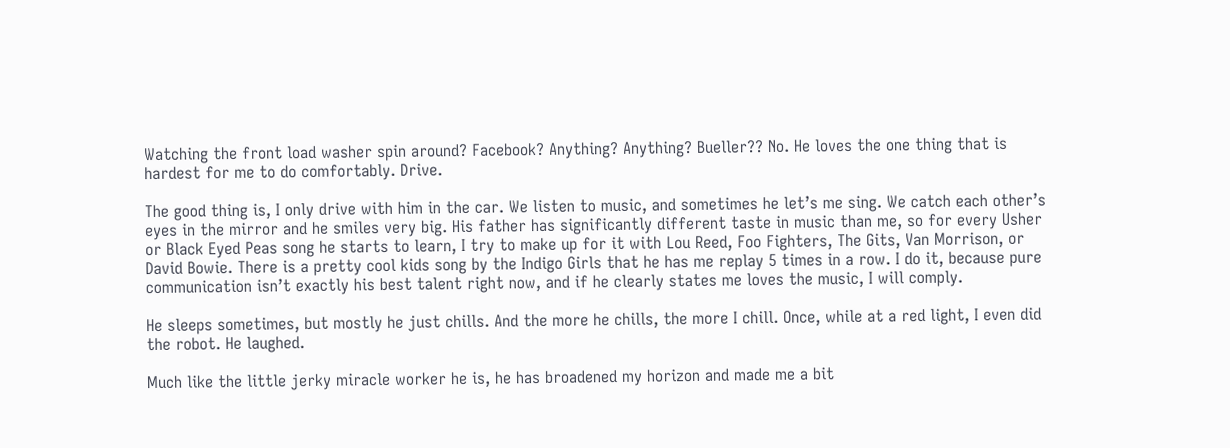Watching the front load washer spin around? Facebook? Anything? Anything? Bueller?? No. He loves the one thing that is hardest for me to do comfortably. Drive.

The good thing is, I only drive with him in the car. We listen to music, and sometimes he let’s me sing. We catch each other’s eyes in the mirror and he smiles very big. His father has significantly different taste in music than me, so for every Usher or Black Eyed Peas song he starts to learn, I try to make up for it with Lou Reed, Foo Fighters, The Gits, Van Morrison, or David Bowie. There is a pretty cool kids song by the Indigo Girls that he has me replay 5 times in a row. I do it, because pure communication isn’t exactly his best talent right now, and if he clearly states me loves the music, I will comply.

He sleeps sometimes, but mostly he just chills. And the more he chills, the more I chill. Once, while at a red light, I even did the robot. He laughed.

Much like the little jerky miracle worker he is, he has broadened my horizon and made me a bit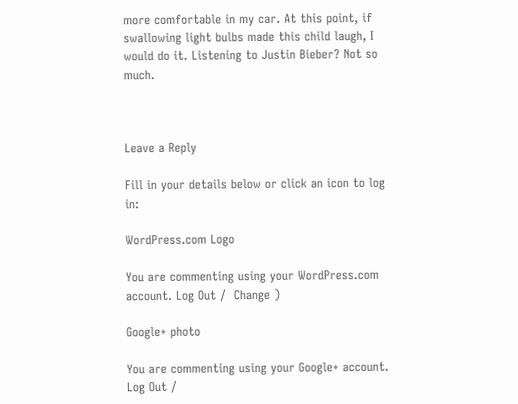more comfortable in my car. At this point, if swallowing light bulbs made this child laugh, I would do it. Listening to Justin Bieber? Not so much.



Leave a Reply

Fill in your details below or click an icon to log in:

WordPress.com Logo

You are commenting using your WordPress.com account. Log Out /  Change )

Google+ photo

You are commenting using your Google+ account. Log Out /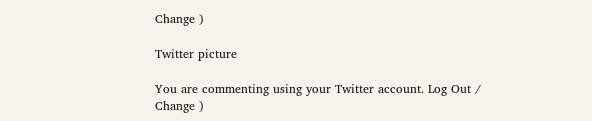Change )

Twitter picture

You are commenting using your Twitter account. Log Out /  Change )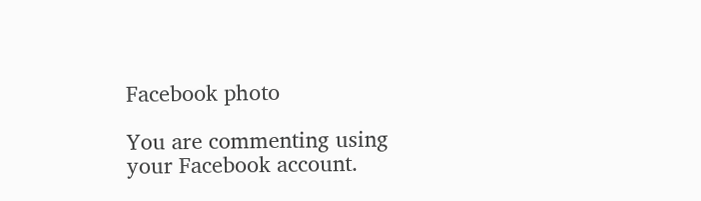Facebook photo

You are commenting using your Facebook account.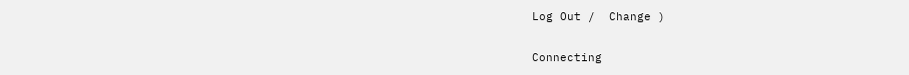Log Out /  Change )

Connecting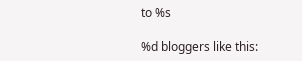to %s

%d bloggers like this: